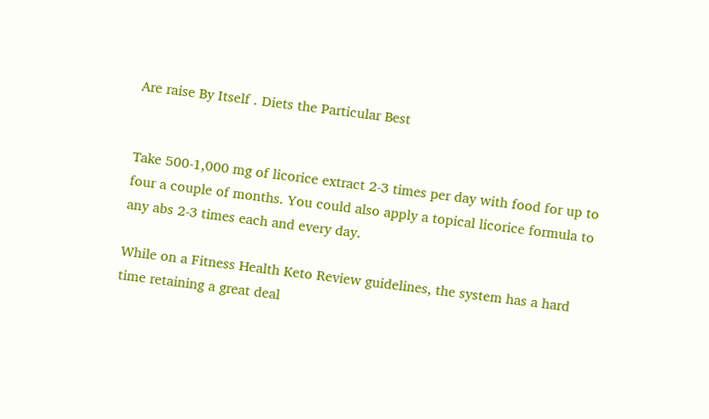Are raise By Itself . Diets the Particular Best


Take 500-1,000 mg of licorice extract 2-3 times per day with food for up to four a couple of months. You could also apply a topical licorice formula to any abs 2-3 times each and every day.

While on a Fitness Health Keto Review guidelines, the system has a hard time retaining a great deal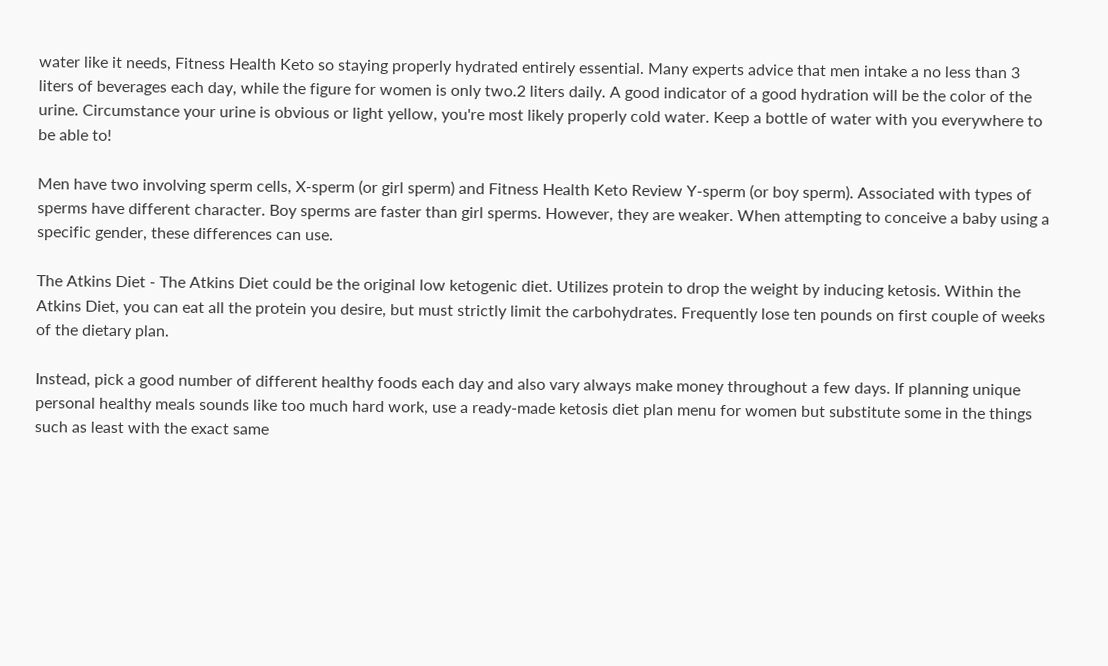water like it needs, Fitness Health Keto so staying properly hydrated entirely essential. Many experts advice that men intake a no less than 3 liters of beverages each day, while the figure for women is only two.2 liters daily. A good indicator of a good hydration will be the color of the urine. Circumstance your urine is obvious or light yellow, you're most likely properly cold water. Keep a bottle of water with you everywhere to be able to!

Men have two involving sperm cells, X-sperm (or girl sperm) and Fitness Health Keto Review Y-sperm (or boy sperm). Associated with types of sperms have different character. Boy sperms are faster than girl sperms. However, they are weaker. When attempting to conceive a baby using a specific gender, these differences can use.

The Atkins Diet - The Atkins Diet could be the original low ketogenic diet. Utilizes protein to drop the weight by inducing ketosis. Within the Atkins Diet, you can eat all the protein you desire, but must strictly limit the carbohydrates. Frequently lose ten pounds on first couple of weeks of the dietary plan.

Instead, pick a good number of different healthy foods each day and also vary always make money throughout a few days. If planning unique personal healthy meals sounds like too much hard work, use a ready-made ketosis diet plan menu for women but substitute some in the things such as least with the exact same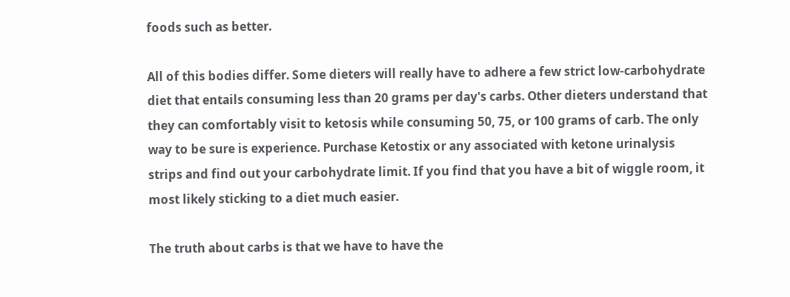foods such as better.

All of this bodies differ. Some dieters will really have to adhere a few strict low-carbohydrate diet that entails consuming less than 20 grams per day's carbs. Other dieters understand that they can comfortably visit to ketosis while consuming 50, 75, or 100 grams of carb. The only way to be sure is experience. Purchase Ketostix or any associated with ketone urinalysis strips and find out your carbohydrate limit. If you find that you have a bit of wiggle room, it most likely sticking to a diet much easier.

The truth about carbs is that we have to have the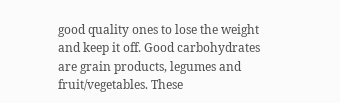good quality ones to lose the weight and keep it off. Good carbohydrates are grain products, legumes and fruit/vegetables. These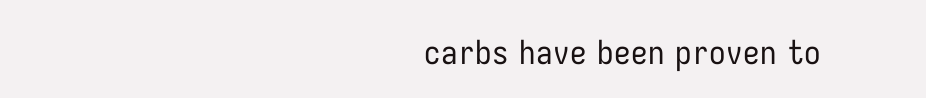carbs have been proven to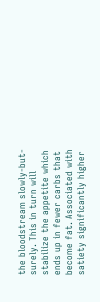the bloodstream slowly-but-surely. This in turn will stabilize the appetite which ends up in fewer carbs that become fat. Associated with satiety significantly higher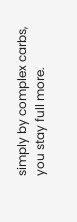simply by complex carbs, you stay full more.